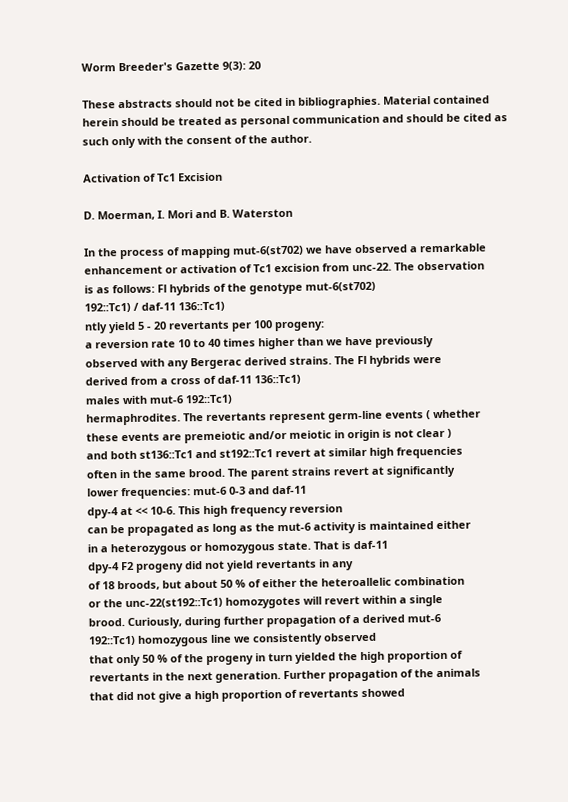Worm Breeder's Gazette 9(3): 20

These abstracts should not be cited in bibliographies. Material contained herein should be treated as personal communication and should be cited as such only with the consent of the author.

Activation of Tc1 Excision

D. Moerman, I. Mori and B. Waterston

In the process of mapping mut-6(st702) we have observed a remarkable
enhancement or activation of Tc1 excision from unc-22. The observation
is as follows: Fl hybrids of the genotype mut-6(st702)
192::Tc1) / daf-11 136::Tc1)
ntly yield 5 - 20 revertants per 100 progeny:
a reversion rate 10 to 40 times higher than we have previously
observed with any Bergerac derived strains. The Fl hybrids were
derived from a cross of daf-11 136::Tc1)
males with mut-6 192::Tc1)
hermaphrodites. The revertants represent germ-line events ( whether
these events are premeiotic and/or meiotic in origin is not clear )
and both st136::Tc1 and st192::Tc1 revert at similar high frequencies
often in the same brood. The parent strains revert at significantly
lower frequencies: mut-6 0-3 and daf-11
dpy-4 at << 10-6. This high frequency reversion
can be propagated as long as the mut-6 activity is maintained either
in a heterozygous or homozygous state. That is daf-11
dpy-4 F2 progeny did not yield revertants in any
of 18 broods, but about 50 % of either the heteroallelic combination
or the unc-22(st192::Tc1) homozygotes will revert within a single
brood. Curiously, during further propagation of a derived mut-6
192::Tc1) homozygous line we consistently observed
that only 50 % of the progeny in turn yielded the high proportion of
revertants in the next generation. Further propagation of the animals
that did not give a high proportion of revertants showed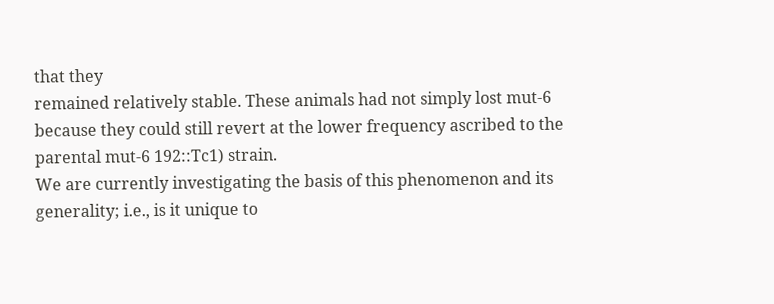that they
remained relatively stable. These animals had not simply lost mut-6
because they could still revert at the lower frequency ascribed to the
parental mut-6 192::Tc1) strain.
We are currently investigating the basis of this phenomenon and its
generality; i.e., is it unique to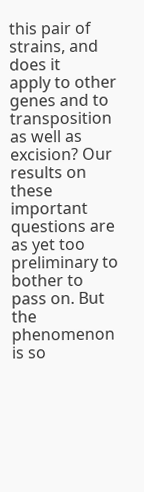this pair of strains, and does it
apply to other genes and to transposition as well as excision? Our
results on these important questions are as yet too preliminary to
bother to pass on. But the phenomenon is so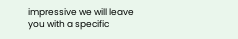impressive we will leave
you with a specific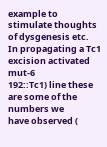example to stimulate thoughts of dysgenesis etc.
In propagating a Tc1 excision activated mut-6
192::Tc1) line these are some of the numbers we
have observed (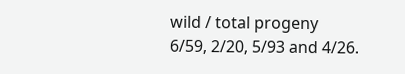wild / total progeny
6/59, 2/20, 5/93 and 4/26.